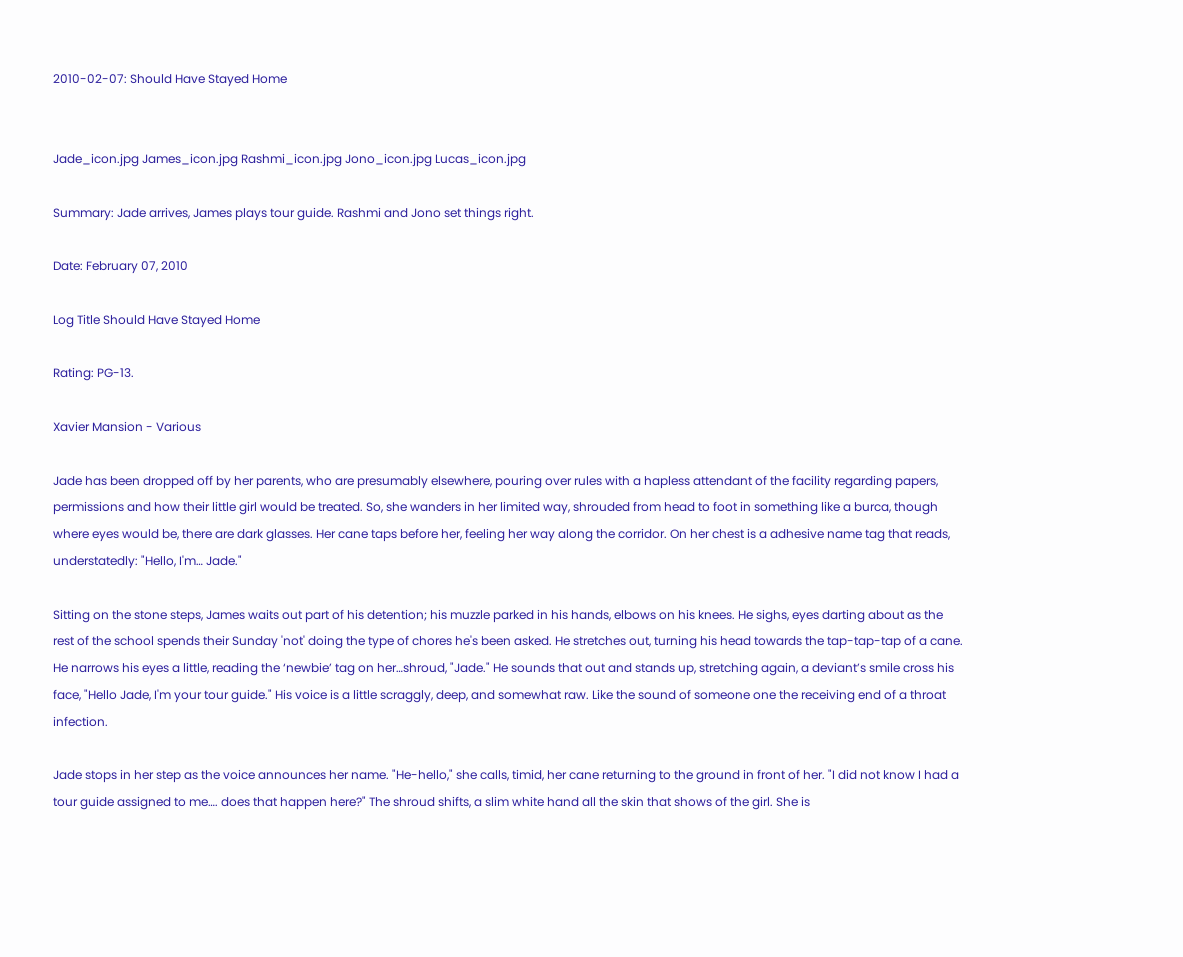2010-02-07: Should Have Stayed Home


Jade_icon.jpg James_icon.jpg Rashmi_icon.jpg Jono_icon.jpg Lucas_icon.jpg

Summary: Jade arrives, James plays tour guide. Rashmi and Jono set things right.

Date: February 07, 2010

Log Title Should Have Stayed Home

Rating: PG-13.

Xavier Mansion - Various

Jade has been dropped off by her parents, who are presumably elsewhere, pouring over rules with a hapless attendant of the facility regarding papers, permissions and how their little girl would be treated. So, she wanders in her limited way, shrouded from head to foot in something like a burca, though where eyes would be, there are dark glasses. Her cane taps before her, feeling her way along the corridor. On her chest is a adhesive name tag that reads, understatedly: "Hello, I'm… Jade."

Sitting on the stone steps, James waits out part of his detention; his muzzle parked in his hands, elbows on his knees. He sighs, eyes darting about as the rest of the school spends their Sunday 'not' doing the type of chores he's been asked. He stretches out, turning his head towards the tap-tap-tap of a cane. He narrows his eyes a little, reading the ‘newbie’ tag on her…shroud, "Jade." He sounds that out and stands up, stretching again, a deviant’s smile cross his face, "Hello Jade, I'm your tour guide." His voice is a little scraggly, deep, and somewhat raw. Like the sound of someone one the receiving end of a throat infection.

Jade stops in her step as the voice announces her name. "He-hello," she calls, timid, her cane returning to the ground in front of her. "I did not know I had a tour guide assigned to me…. does that happen here?" The shroud shifts, a slim white hand all the skin that shows of the girl. She is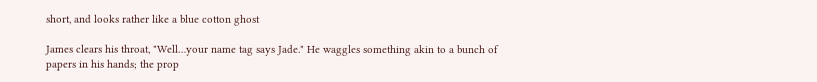short, and looks rather like a blue cotton ghost

James clears his throat, "Well…your name tag says Jade." He waggles something akin to a bunch of papers in his hands; the prop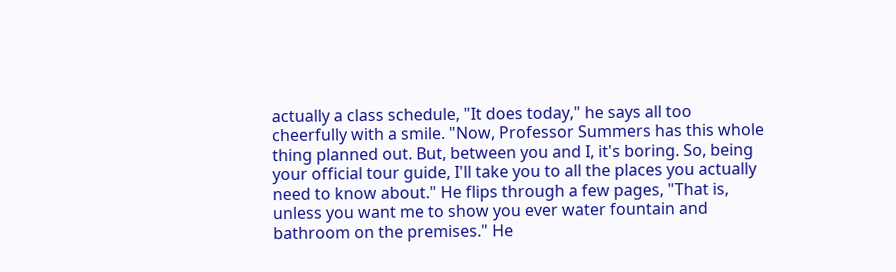actually a class schedule, "It does today," he says all too cheerfully with a smile. "Now, Professor Summers has this whole thing planned out. But, between you and I, it's boring. So, being your official tour guide, I'll take you to all the places you actually need to know about." He flips through a few pages, "That is, unless you want me to show you ever water fountain and bathroom on the premises." He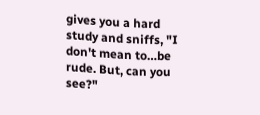gives you a hard study and sniffs, "I don't mean to…be rude. But, can you see?"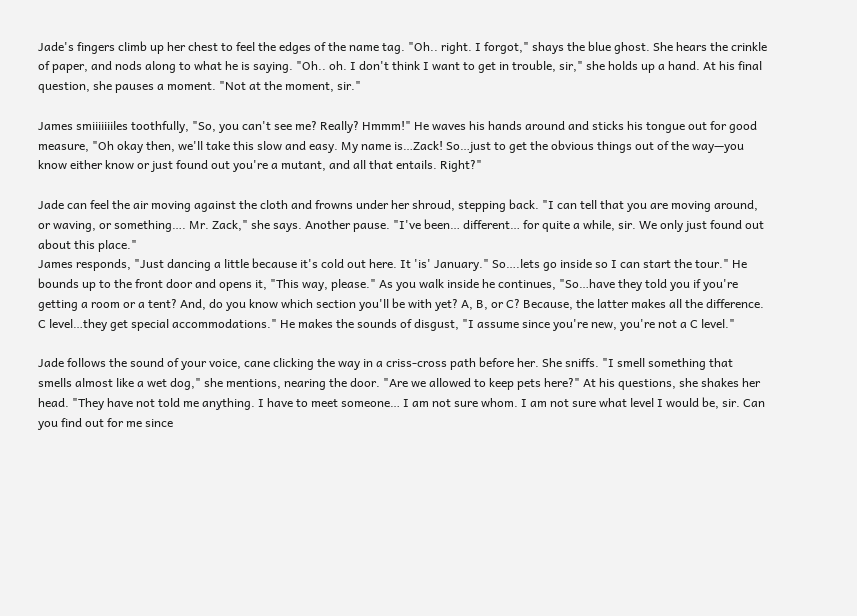Jade's fingers climb up her chest to feel the edges of the name tag. "Oh.. right. I forgot," shays the blue ghost. She hears the crinkle of paper, and nods along to what he is saying. "Oh.. oh. I don't think I want to get in trouble, sir," she holds up a hand. At his final question, she pauses a moment. "Not at the moment, sir."

James smiiiiiiiles toothfully, "So, you can't see me? Really? Hmmm!" He waves his hands around and sticks his tongue out for good measure, "Oh okay then, we'll take this slow and easy. My name is…Zack! So…just to get the obvious things out of the way—you know either know or just found out you're a mutant, and all that entails. Right?"

Jade can feel the air moving against the cloth and frowns under her shroud, stepping back. "I can tell that you are moving around, or waving, or something…. Mr. Zack," she says. Another pause. "I've been… different… for quite a while, sir. We only just found out about this place."
James responds, "Just dancing a little because it's cold out here. It 'is' January." So….lets go inside so I can start the tour." He bounds up to the front door and opens it, "This way, please." As you walk inside he continues, "So…have they told you if you're getting a room or a tent? And, do you know which section you'll be with yet? A, B, or C? Because, the latter makes all the difference. C level…they get special accommodations." He makes the sounds of disgust, "I assume since you're new, you're not a C level."

Jade follows the sound of your voice, cane clicking the way in a criss-cross path before her. She sniffs. "I smell something that smells almost like a wet dog," she mentions, nearing the door. "Are we allowed to keep pets here?" At his questions, she shakes her head. "They have not told me anything. I have to meet someone… I am not sure whom. I am not sure what level I would be, sir. Can you find out for me since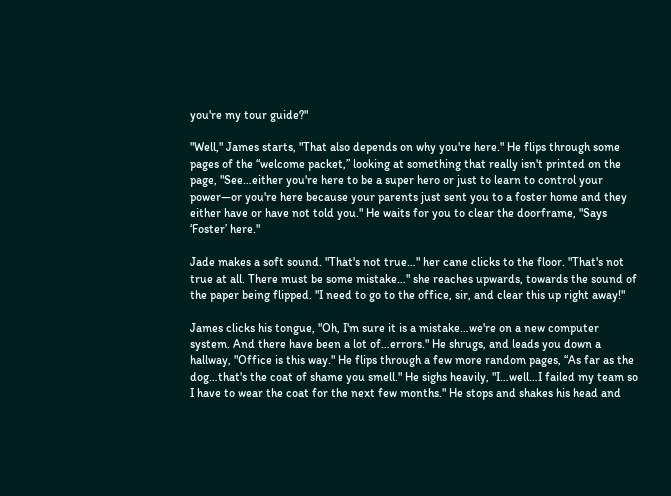you're my tour guide?"

"Well," James starts, "That also depends on why you're here." He flips through some pages of the “welcome packet,” looking at something that really isn't printed on the page, "See…either you're here to be a super hero or just to learn to control your power—or you're here because your parents just sent you to a foster home and they either have or have not told you." He waits for you to clear the doorframe, "Says ‘Foster’ here."

Jade makes a soft sound. "That's not true…" her cane clicks to the floor. "That's not true at all. There must be some mistake…" she reaches upwards, towards the sound of the paper being flipped. "I need to go to the office, sir, and clear this up right away!"

James clicks his tongue, "Oh, I'm sure it is a mistake…we're on a new computer system. And there have been a lot of…errors." He shrugs, and leads you down a hallway, "Office is this way." He flips through a few more random pages, “As far as the dog…that's the coat of shame you smell." He sighs heavily, "I…well…I failed my team so I have to wear the coat for the next few months." He stops and shakes his head and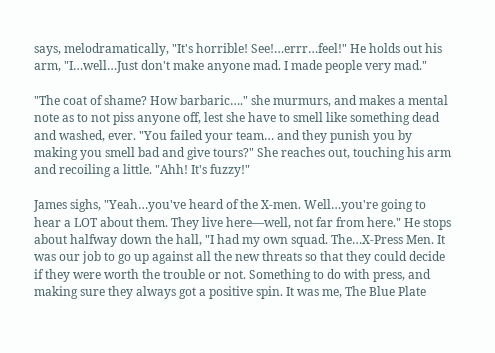says, melodramatically, "It's horrible! See!…errr…feel!" He holds out his arm, "I…well…Just don't make anyone mad. I made people very mad."

"The coat of shame? How barbaric…." she murmurs, and makes a mental note as to not piss anyone off, lest she have to smell like something dead and washed, ever. "You failed your team… and they punish you by making you smell bad and give tours?" She reaches out, touching his arm and recoiling a little. "Ahh! It's fuzzy!"

James sighs, "Yeah…you've heard of the X-men. Well…you're going to hear a LOT about them. They live here—well, not far from here." He stops about halfway down the hall, "I had my own squad. The…X-Press Men. It was our job to go up against all the new threats so that they could decide if they were worth the trouble or not. Something to do with press, and making sure they always got a positive spin. It was me, The Blue Plate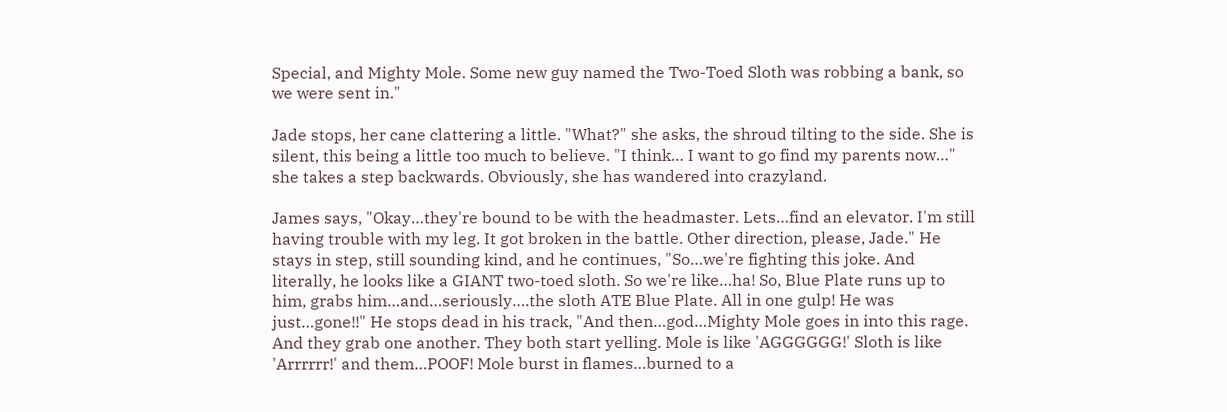Special, and Mighty Mole. Some new guy named the Two-Toed Sloth was robbing a bank, so we were sent in."

Jade stops, her cane clattering a little. "What?" she asks, the shroud tilting to the side. She is silent, this being a little too much to believe. "I think… I want to go find my parents now…" she takes a step backwards. Obviously, she has wandered into crazyland.

James says, "Okay…they're bound to be with the headmaster. Lets…find an elevator. I'm still having trouble with my leg. It got broken in the battle. Other direction, please, Jade." He stays in step, still sounding kind, and he continues, "So…we're fighting this joke. And literally, he looks like a GIANT two-toed sloth. So we're like…ha! So, Blue Plate runs up to him, grabs him…and…seriously….the sloth ATE Blue Plate. All in one gulp! He was just…gone!!" He stops dead in his track, "And then…god…Mighty Mole goes in into this rage. And they grab one another. They both start yelling. Mole is like 'AGGGGGG!' Sloth is like 'Arrrrrr!' and them…POOF! Mole burst in flames…burned to a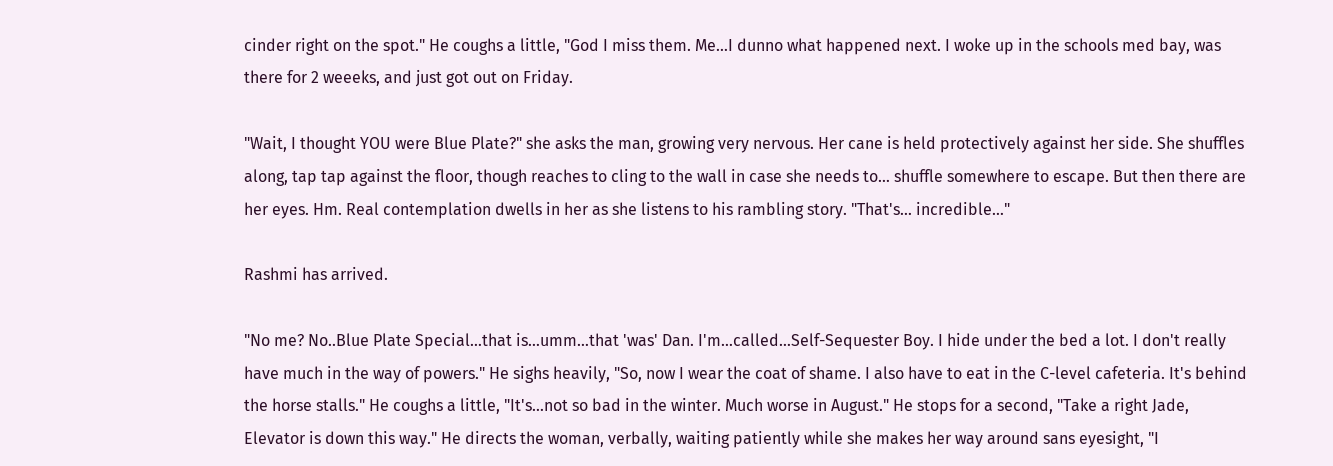cinder right on the spot." He coughs a little, "God I miss them. Me…I dunno what happened next. I woke up in the schools med bay, was there for 2 weeeks, and just got out on Friday.

"Wait, I thought YOU were Blue Plate?" she asks the man, growing very nervous. Her cane is held protectively against her side. She shuffles along, tap tap against the floor, though reaches to cling to the wall in case she needs to… shuffle somewhere to escape. But then there are her eyes. Hm. Real contemplation dwells in her as she listens to his rambling story. "That's… incredible…"

Rashmi has arrived.

"No me? No..Blue Plate Special…that is…umm…that 'was' Dan. I'm…called…Self-Sequester Boy. I hide under the bed a lot. I don't really have much in the way of powers." He sighs heavily, "So, now I wear the coat of shame. I also have to eat in the C-level cafeteria. It's behind the horse stalls." He coughs a little, "It's…not so bad in the winter. Much worse in August." He stops for a second, "Take a right Jade, Elevator is down this way." He directs the woman, verbally, waiting patiently while she makes her way around sans eyesight, "I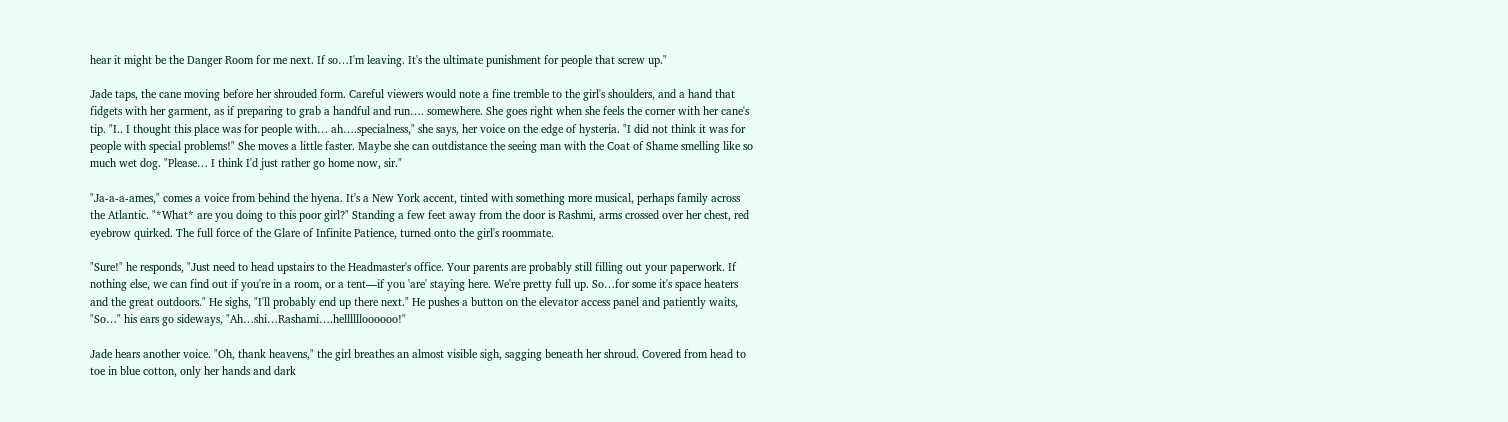hear it might be the Danger Room for me next. If so…I'm leaving. It's the ultimate punishment for people that screw up."

Jade taps, the cane moving before her shrouded form. Careful viewers would note a fine tremble to the girl's shoulders, and a hand that fidgets with her garment, as if preparing to grab a handful and run…. somewhere. She goes right when she feels the corner with her cane's tip. "I.. I thought this place was for people with… ah….specialness," she says, her voice on the edge of hysteria. "I did not think it was for people with special problems!" She moves a little faster. Maybe she can outdistance the seeing man with the Coat of Shame smelling like so much wet dog. "Please… I think I'd just rather go home now, sir."

"Ja-a-a-ames," comes a voice from behind the hyena. It's a New York accent, tinted with something more musical, perhaps family across the Atlantic. "*What* are you doing to this poor girl?" Standing a few feet away from the door is Rashmi, arms crossed over her chest, red eyebrow quirked. The full force of the Glare of Infinite Patience, turned onto the girl's roommate.

"Sure!" he responds, "Just need to head upstairs to the Headmaster's office. Your parents are probably still filling out your paperwork. If nothing else, we can find out if you're in a room, or a tent—if you 'are' staying here. We're pretty full up. So…for some it's space heaters and the great outdoors." He sighs, "I'll probably end up there next." He pushes a button on the elevator access panel and patiently waits, "So…" his ears go sideways, "Ah…shi…Rashami….helllllloooooo!"

Jade hears another voice. "Oh, thank heavens," the girl breathes an almost visible sigh, sagging beneath her shroud. Covered from head to toe in blue cotton, only her hands and dark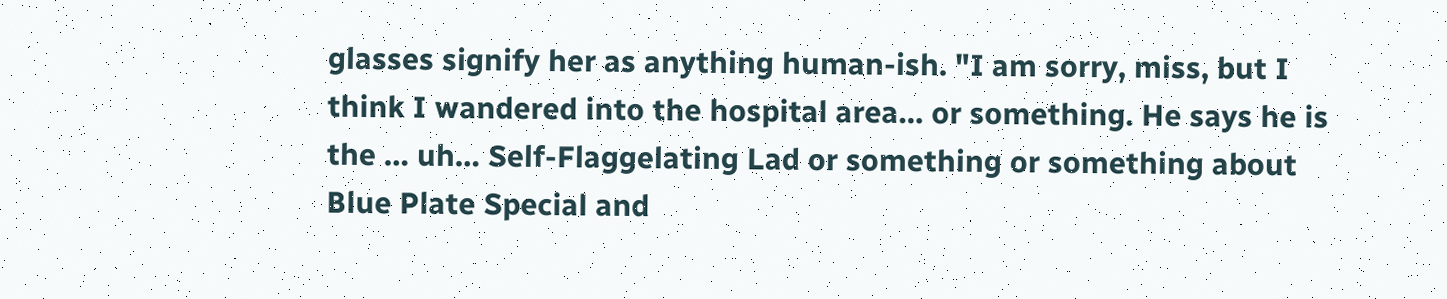glasses signify her as anything human-ish. "I am sorry, miss, but I think I wandered into the hospital area… or something. He says he is the … uh… Self-Flaggelating Lad or something or something about Blue Plate Special and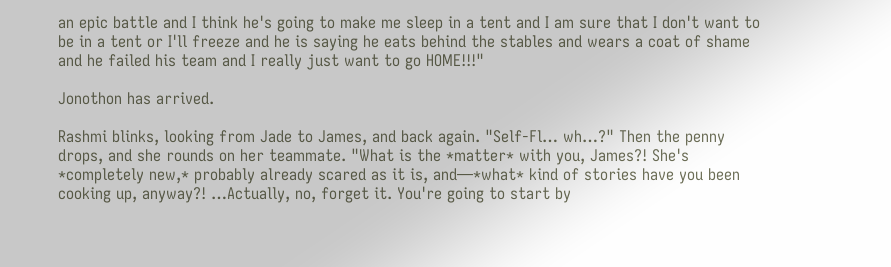an epic battle and I think he's going to make me sleep in a tent and I am sure that I don't want to be in a tent or I'll freeze and he is saying he eats behind the stables and wears a coat of shame and he failed his team and I really just want to go HOME!!!"

Jonothon has arrived.

Rashmi blinks, looking from Jade to James, and back again. "Self-Fl… wh…?" Then the penny drops, and she rounds on her teammate. "What is the *matter* with you, James?! She's *completely new,* probably already scared as it is, and—*what* kind of stories have you been cooking up, anyway?! …Actually, no, forget it. You're going to start by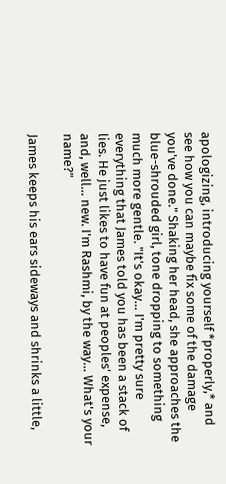apologizing, introducing yourself *properly,* and see how you can maybe fix some of the damage you've done." Shaking her head, she approaches the blue-shrouded girl, tone dropping to something much more gentle. "It's okay… I'm pretty sure everything that James told you has been a stack of lies. He just likes to have fun at peoples' expense, and, well… new. I'm Rashmi, by the way… What's your name?"

James keeps his ears sideways and shrinks a little,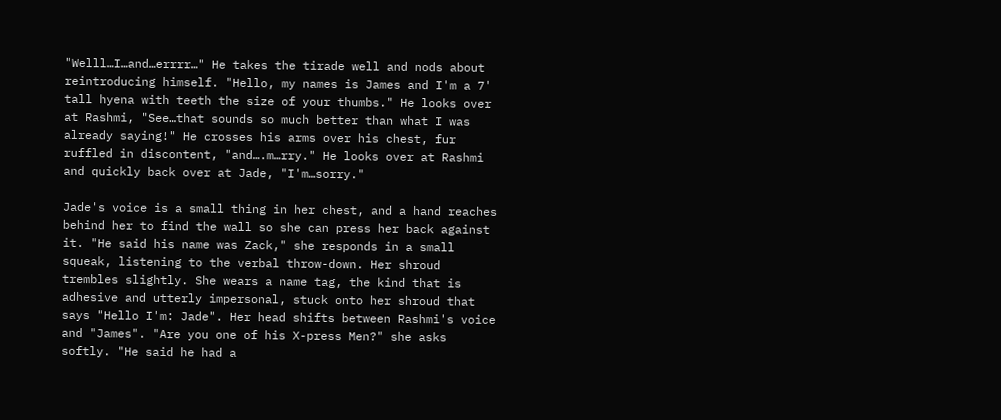"Welll…I…and…errrr…" He takes the tirade well and nods about reintroducing himself. "Hello, my names is James and I'm a 7' tall hyena with teeth the size of your thumbs." He looks over at Rashmi, "See…that sounds so much better than what I was already saying!" He crosses his arms over his chest, fur ruffled in discontent, "and….m…rry." He looks over at Rashmi and quickly back over at Jade, "I'm…sorry."

Jade's voice is a small thing in her chest, and a hand reaches behind her to find the wall so she can press her back against it. "He said his name was Zack," she responds in a small squeak, listening to the verbal throw-down. Her shroud trembles slightly. She wears a name tag, the kind that is adhesive and utterly impersonal, stuck onto her shroud that says "Hello I'm: Jade". Her head shifts between Rashmi's voice and "James". "Are you one of his X-press Men?" she asks softly. "He said he had a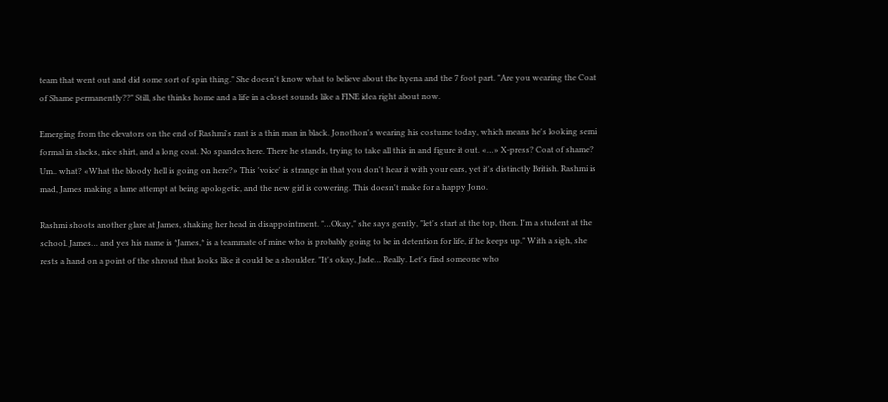team that went out and did some sort of spin thing." She doesn't know what to believe about the hyena and the 7 foot part. "Are you wearing the Coat of Shame permanently??" Still, she thinks home and a life in a closet sounds like a FINE idea right about now.

Emerging from the elevators on the end of Rashmi's rant is a thin man in black. Jonothon's wearing his costume today, which means he's looking semi formal in slacks, nice shirt, and a long coat. No spandex here. There he stands, trying to take all this in and figure it out. «…» X-press? Coat of shame? Um.. what? «What the bloody hell is going on here?» This 'voice' is strange in that you don't hear it with your ears, yet it's distinctly British. Rashmi is mad, James making a lame attempt at being apologetic, and the new girl is cowering. This doesn't make for a happy Jono.

Rashmi shoots another glare at James, shaking her head in disappointment. "…Okay," she says gently, "let's start at the top, then. I'm a student at the school. James… and yes his name is *James,* is a teammate of mine who is probably going to be in detention for life, if he keeps up." With a sigh, she rests a hand on a point of the shroud that looks like it could be a shoulder. "It's okay, Jade… Really. Let's find someone who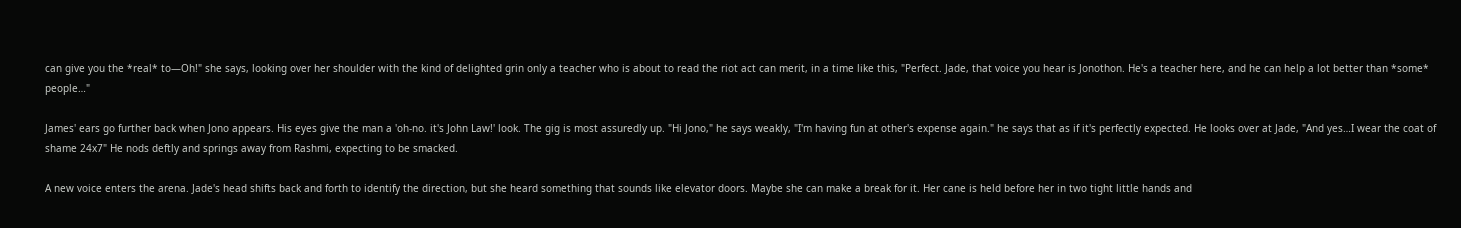can give you the *real* to—Oh!" she says, looking over her shoulder with the kind of delighted grin only a teacher who is about to read the riot act can merit, in a time like this, "Perfect. Jade, that voice you hear is Jonothon. He's a teacher here, and he can help a lot better than *some* people…"

James' ears go further back when Jono appears. His eyes give the man a 'oh-no. it's John Law!' look. The gig is most assuredly up. "Hi Jono," he says weakly, "I'm having fun at other's expense again." he says that as if it's perfectly expected. He looks over at Jade, "And yes…I wear the coat of shame 24x7" He nods deftly and springs away from Rashmi, expecting to be smacked.

A new voice enters the arena. Jade's head shifts back and forth to identify the direction, but she heard something that sounds like elevator doors. Maybe she can make a break for it. Her cane is held before her in two tight little hands and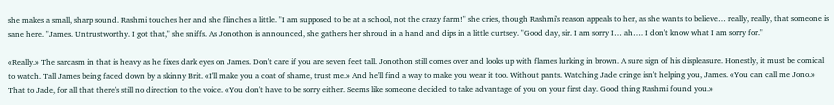she makes a small, sharp sound. Rashmi touches her and she flinches a little. "I am supposed to be at a school, not the crazy farm!" she cries, though Rashmi's reason appeals to her, as she wants to believe… really, really, that someone is sane here. "James. Untrustworthy. I got that," she sniffs. As Jonothon is announced, she gathers her shroud in a hand and dips in a little curtsey. "Good day, sir. I am sorry I… ah…. I don't know what I am sorry for."

«Really.» The sarcasm in that is heavy as he fixes dark eyes on James. Don't care if you are seven feet tall. Jonothon still comes over and looks up with flames lurking in brown. A sure sign of his displeasure. Honestly, it must be comical to watch. Tall James being faced down by a skinny Brit. «I'll make you a coat of shame, trust me.» And he'll find a way to make you wear it too. Without pants. Watching Jade cringe isn't helping you, James. «You can call me Jono.» That to Jade, for all that there's still no direction to the voice. «You don't have to be sorry either. Seems like someone decided to take advantage of you on your first day. Good thing Rashmi found you.»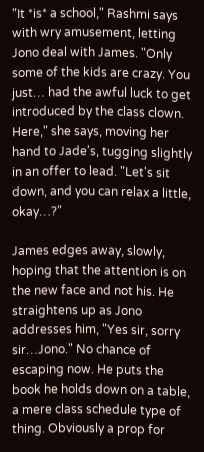"It *is* a school," Rashmi says with wry amusement, letting Jono deal with James. "Only some of the kids are crazy. You just… had the awful luck to get introduced by the class clown. Here," she says, moving her hand to Jade's, tugging slightly in an offer to lead. "Let's sit down, and you can relax a little, okay…?"

James edges away, slowly, hoping that the attention is on the new face and not his. He straightens up as Jono addresses him, "Yes sir, sorry sir…Jono." No chance of escaping now. He puts the book he holds down on a table, a mere class schedule type of thing. Obviously a prop for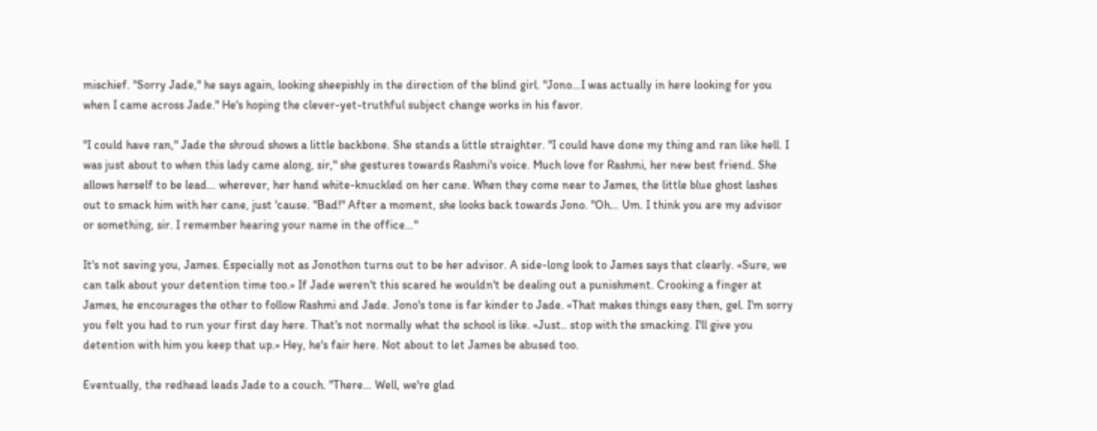mischief. "Sorry Jade," he says again, looking sheepishly in the direction of the blind girl. "Jono…I was actually in here looking for you when I came across Jade." He's hoping the clever-yet-truthful subject change works in his favor.

"I could have ran," Jade the shroud shows a little backbone. She stands a little straighter. "I could have done my thing and ran like hell. I was just about to when this lady came along, sir," she gestures towards Rashmi's voice. Much love for Rashmi, her new best friend. She allows herself to be lead… wherever, her hand white-knuckled on her cane. When they come near to James, the little blue ghost lashes out to smack him with her cane, just 'cause. "Bad!" After a moment, she looks back towards Jono. "Oh… Um. I think you are my advisor or something, sir. I remember hearing your name in the office…"

It's not saving you, James. Especially not as Jonothon turns out to be her advisor. A side-long look to James says that clearly. «Sure, we can talk about your detention time too.» If Jade weren't this scared he wouldn't be dealing out a punishment. Crooking a finger at James, he encourages the other to follow Rashmi and Jade. Jono's tone is far kinder to Jade. «That makes things easy then, gel. I'm sorry you felt you had to run your first day here. That's not normally what the school is like. «Just.. stop with the smacking. I'll give you detention with him you keep that up.» Hey, he's fair here. Not about to let James be abused too.

Eventually, the redhead leads Jade to a couch. "There… Well, we're glad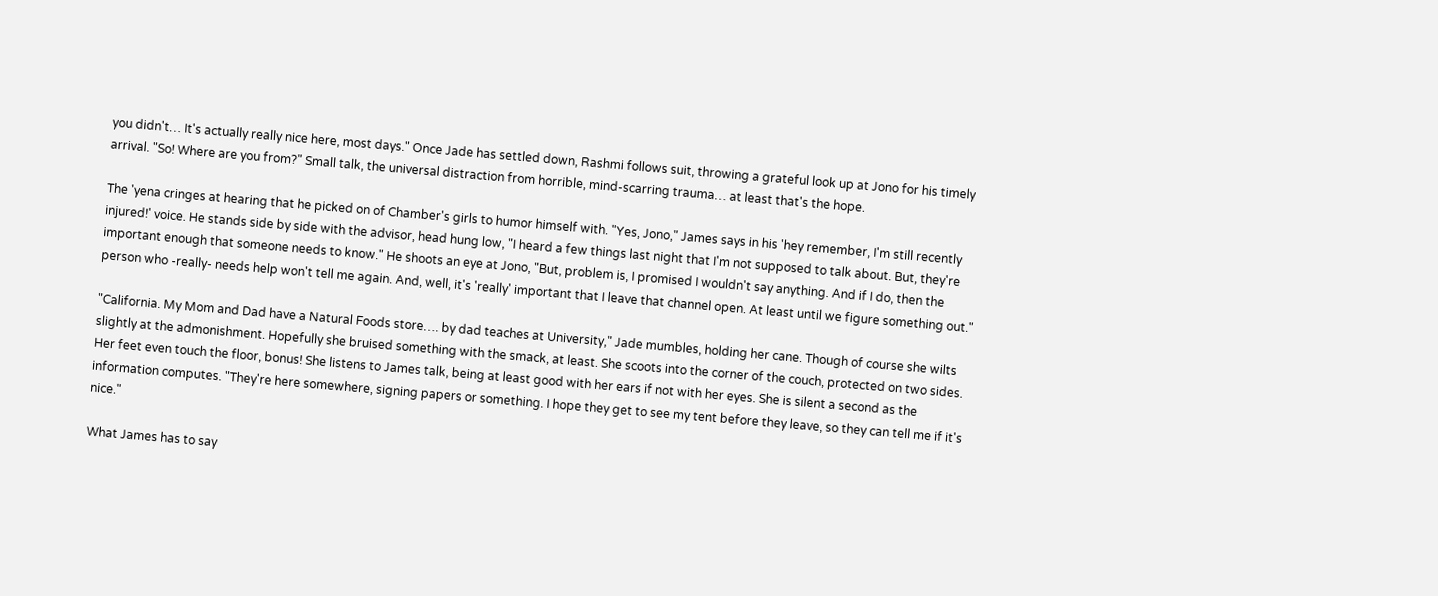you didn't… It's actually really nice here, most days." Once Jade has settled down, Rashmi follows suit, throwing a grateful look up at Jono for his timely arrival. "So! Where are you from?" Small talk, the universal distraction from horrible, mind-scarring trauma… at least that's the hope.

The 'yena cringes at hearing that he picked on of Chamber's girls to humor himself with. "Yes, Jono," James says in his 'hey remember, I'm still recently injured!' voice. He stands side by side with the advisor, head hung low, "I heard a few things last night that I'm not supposed to talk about. But, they're important enough that someone needs to know." He shoots an eye at Jono, "But, problem is, I promised I wouldn't say anything. And if I do, then the person who -really- needs help won't tell me again. And, well, it's 'really' important that I leave that channel open. At least until we figure something out."

"California. My Mom and Dad have a Natural Foods store…. by dad teaches at University," Jade mumbles, holding her cane. Though of course she wilts slightly at the admonishment. Hopefully she bruised something with the smack, at least. She scoots into the corner of the couch, protected on two sides. Her feet even touch the floor, bonus! She listens to James talk, being at least good with her ears if not with her eyes. She is silent a second as the information computes. "They're here somewhere, signing papers or something. I hope they get to see my tent before they leave, so they can tell me if it's nice."

What James has to say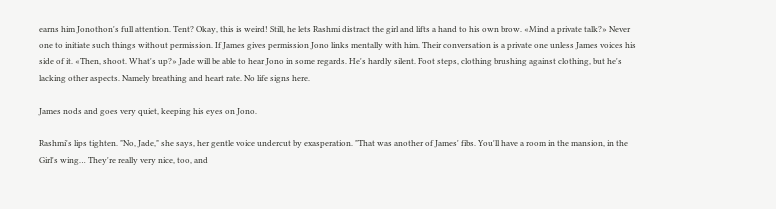earns him Jonothon's full attention. Tent? Okay, this is weird! Still, he lets Rashmi distract the girl and lifts a hand to his own brow. «Mind a private talk?» Never one to initiate such things without permission. If James gives permission Jono links mentally with him. Their conversation is a private one unless James voices his side of it. «Then, shoot. What's up?» Jade will be able to hear Jono in some regards. He's hardly silent. Foot steps, clothing brushing against clothing, but he's lacking other aspects. Namely breathing and heart rate. No life signs here.

James nods and goes very quiet, keeping his eyes on Jono.

Rashmi's lips tighten. "No, Jade," she says, her gentle voice undercut by exasperation. "That was another of James' fibs. You'll have a room in the mansion, in the Girl's wing… They're really very nice, too, and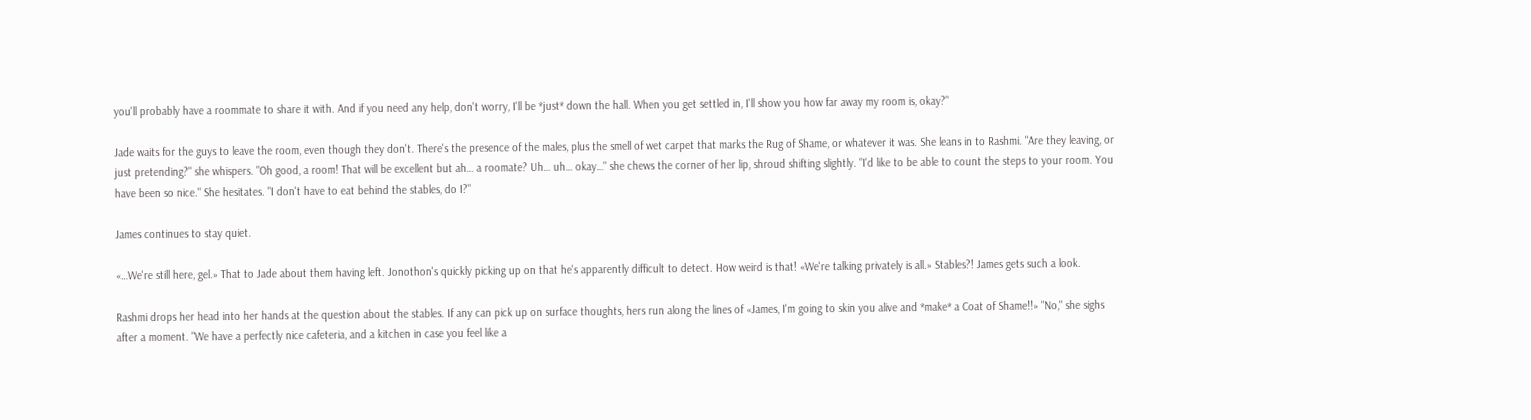you'll probably have a roommate to share it with. And if you need any help, don't worry, I'll be *just* down the hall. When you get settled in, I'll show you how far away my room is, okay?"

Jade waits for the guys to leave the room, even though they don't. There's the presence of the males, plus the smell of wet carpet that marks the Rug of Shame, or whatever it was. She leans in to Rashmi. "Are they leaving, or just pretending?" she whispers. "Oh good, a room! That will be excellent but ah… a roomate? Uh… uh… okay…" she chews the corner of her lip, shroud shifting slightly. "I'd like to be able to count the steps to your room. You have been so nice." She hesitates. "I don't have to eat behind the stables, do I?"

James continues to stay quiet.

«…We're still here, gel.» That to Jade about them having left. Jonothon's quickly picking up on that he's apparently difficult to detect. How weird is that! «We're talking privately is all.» Stables?! James gets such a look.

Rashmi drops her head into her hands at the question about the stables. If any can pick up on surface thoughts, hers run along the lines of «James, I'm going to skin you alive and *make* a Coat of Shame!!» "No," she sighs after a moment. "We have a perfectly nice cafeteria, and a kitchen in case you feel like a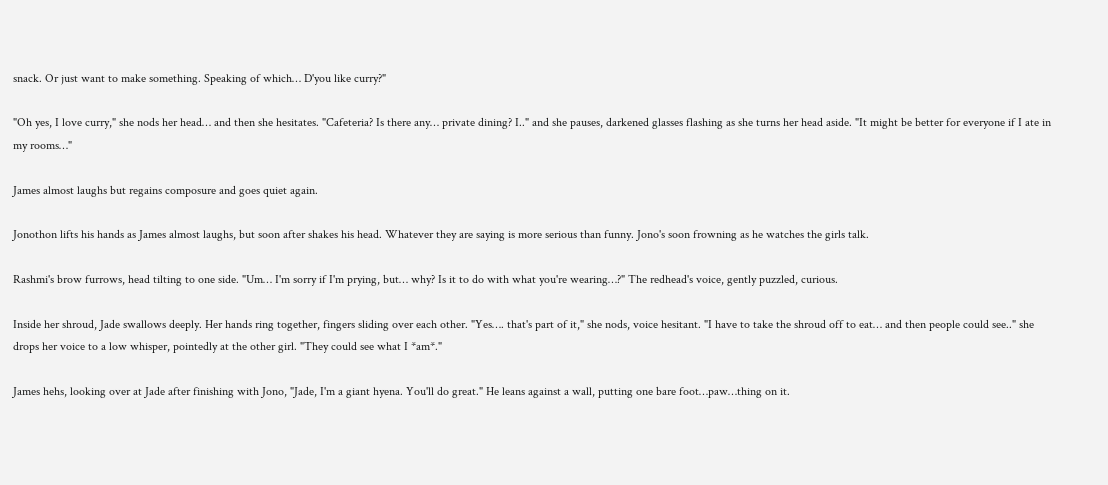snack. Or just want to make something. Speaking of which… D'you like curry?"

"Oh yes, I love curry," she nods her head… and then she hesitates. "Cafeteria? Is there any… private dining? I.." and she pauses, darkened glasses flashing as she turns her head aside. "It might be better for everyone if I ate in my rooms…"

James almost laughs but regains composure and goes quiet again.

Jonothon lifts his hands as James almost laughs, but soon after shakes his head. Whatever they are saying is more serious than funny. Jono's soon frowning as he watches the girls talk.

Rashmi's brow furrows, head tilting to one side. "Um… I'm sorry if I'm prying, but… why? Is it to do with what you're wearing…?" The redhead's voice, gently puzzled, curious.

Inside her shroud, Jade swallows deeply. Her hands ring together, fingers sliding over each other. "Yes…. that's part of it," she nods, voice hesitant. "I have to take the shroud off to eat… and then people could see.." she drops her voice to a low whisper, pointedly at the other girl. "They could see what I *am*."

James hehs, looking over at Jade after finishing with Jono, "Jade, I'm a giant hyena. You'll do great." He leans against a wall, putting one bare foot…paw…thing on it.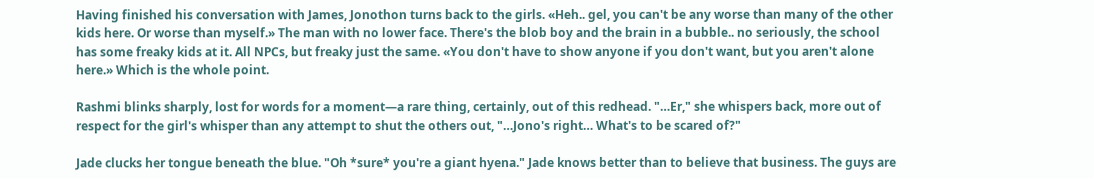Having finished his conversation with James, Jonothon turns back to the girls. «Heh.. gel, you can't be any worse than many of the other kids here. Or worse than myself.» The man with no lower face. There's the blob boy and the brain in a bubble.. no seriously, the school has some freaky kids at it. All NPCs, but freaky just the same. «You don't have to show anyone if you don't want, but you aren't alone here.» Which is the whole point.

Rashmi blinks sharply, lost for words for a moment—a rare thing, certainly, out of this redhead. "…Er," she whispers back, more out of respect for the girl's whisper than any attempt to shut the others out, "…Jono's right… What's to be scared of?"

Jade clucks her tongue beneath the blue. "Oh *sure* you're a giant hyena." Jade knows better than to believe that business. The guys are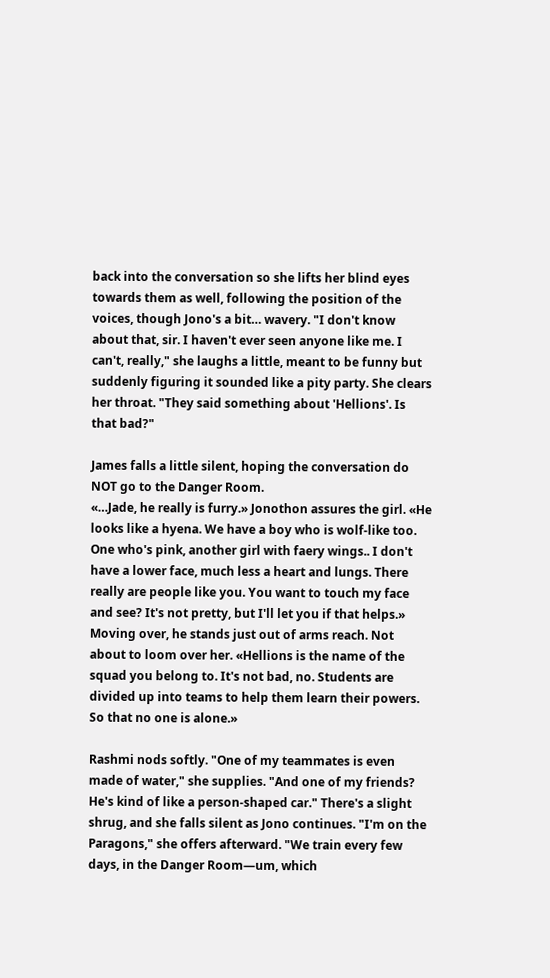back into the conversation so she lifts her blind eyes towards them as well, following the position of the voices, though Jono's a bit… wavery. "I don't know about that, sir. I haven't ever seen anyone like me. I can't, really," she laughs a little, meant to be funny but suddenly figuring it sounded like a pity party. She clears her throat. "They said something about 'Hellions'. Is that bad?"

James falls a little silent, hoping the conversation do NOT go to the Danger Room.
«…Jade, he really is furry.» Jonothon assures the girl. «He looks like a hyena. We have a boy who is wolf-like too. One who's pink, another girl with faery wings.. I don't have a lower face, much less a heart and lungs. There really are people like you. You want to touch my face and see? It's not pretty, but I'll let you if that helps.» Moving over, he stands just out of arms reach. Not about to loom over her. «Hellions is the name of the squad you belong to. It's not bad, no. Students are divided up into teams to help them learn their powers. So that no one is alone.»

Rashmi nods softly. "One of my teammates is even made of water," she supplies. "And one of my friends? He's kind of like a person-shaped car." There's a slight shrug, and she falls silent as Jono continues. "I'm on the Paragons," she offers afterward. "We train every few days, in the Danger Room—um, which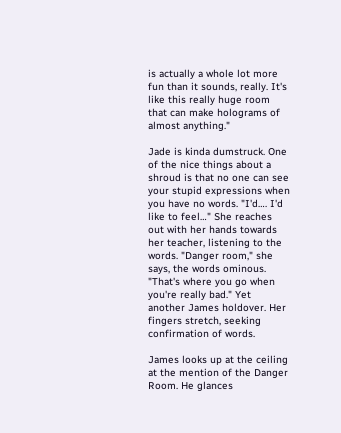is actually a whole lot more fun than it sounds, really. It's like this really huge room that can make holograms of almost anything."

Jade is kinda dumstruck. One of the nice things about a shroud is that no one can see your stupid expressions when you have no words. "I'd…. I'd like to feel…" She reaches out with her hands towards her teacher, listening to the words. "Danger room," she says, the words ominous. "That's where you go when you're really bad." Yet another James holdover. Her fingers stretch, seeking confirmation of words.

James looks up at the ceiling at the mention of the Danger Room. He glances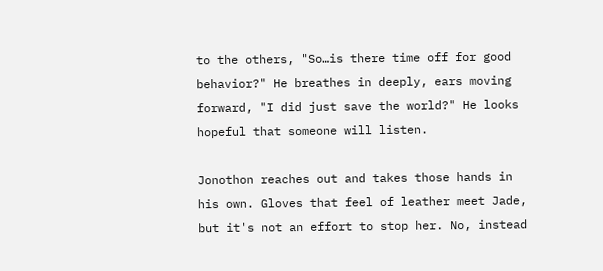to the others, "So…is there time off for good behavior?" He breathes in deeply, ears moving forward, "I did just save the world?" He looks hopeful that someone will listen.

Jonothon reaches out and takes those hands in his own. Gloves that feel of leather meet Jade, but it's not an effort to stop her. No, instead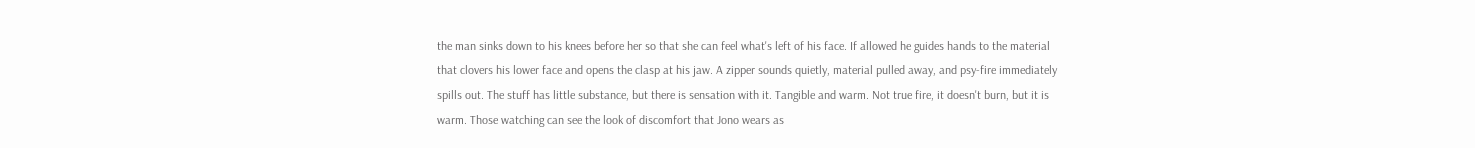the man sinks down to his knees before her so that she can feel what's left of his face. If allowed he guides hands to the material that clovers his lower face and opens the clasp at his jaw. A zipper sounds quietly, material pulled away, and psy-fire immediately spills out. The stuff has little substance, but there is sensation with it. Tangible and warm. Not true fire, it doesn't burn, but it is warm. Those watching can see the look of discomfort that Jono wears as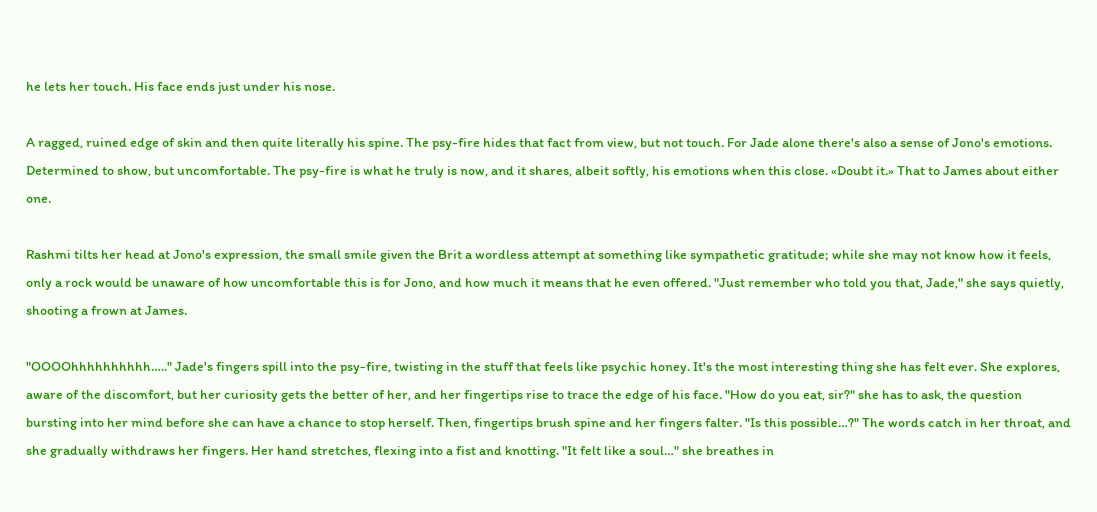he lets her touch. His face ends just under his nose.

A ragged, ruined edge of skin and then quite literally his spine. The psy-fire hides that fact from view, but not touch. For Jade alone there's also a sense of Jono's emotions. Determined to show, but uncomfortable. The psy-fire is what he truly is now, and it shares, albeit softly, his emotions when this close. «Doubt it.» That to James about either one.

Rashmi tilts her head at Jono's expression, the small smile given the Brit a wordless attempt at something like sympathetic gratitude; while she may not know how it feels, only a rock would be unaware of how uncomfortable this is for Jono, and how much it means that he even offered. "Just remember who told you that, Jade," she says quietly, shooting a frown at James.

"OOOOhhhhhhhhhh….." Jade's fingers spill into the psy-fire, twisting in the stuff that feels like psychic honey. It's the most interesting thing she has felt ever. She explores, aware of the discomfort, but her curiosity gets the better of her, and her fingertips rise to trace the edge of his face. "How do you eat, sir?" she has to ask, the question bursting into her mind before she can have a chance to stop herself. Then, fingertips brush spine and her fingers falter. "Is this possible…?" The words catch in her throat, and she gradually withdraws her fingers. Her hand stretches, flexing into a fist and knotting. "It felt like a soul…" she breathes in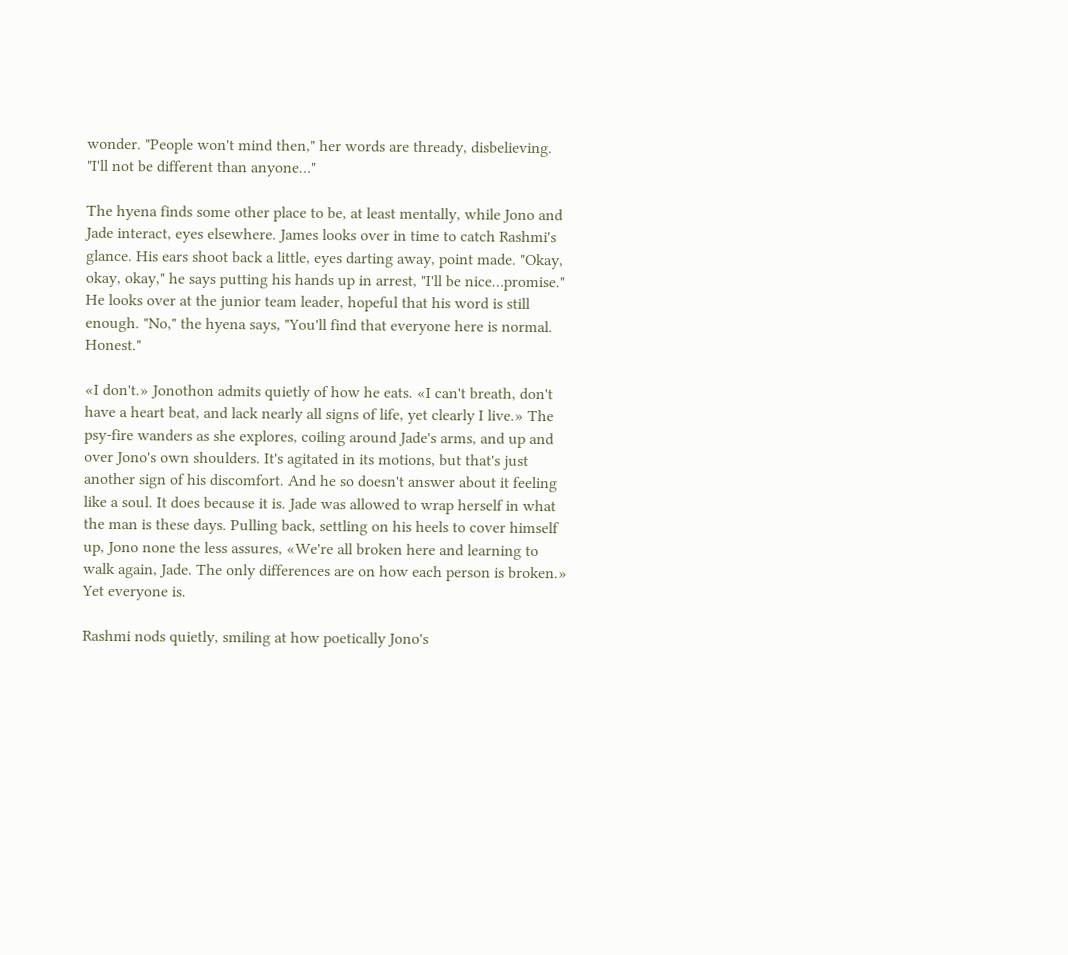wonder. "People won't mind then," her words are thready, disbelieving. "I'll not be different than anyone…"

The hyena finds some other place to be, at least mentally, while Jono and Jade interact, eyes elsewhere. James looks over in time to catch Rashmi's glance. His ears shoot back a little, eyes darting away, point made. "Okay, okay, okay," he says putting his hands up in arrest, "I'll be nice…promise." He looks over at the junior team leader, hopeful that his word is still enough. "No," the hyena says, "You'll find that everyone here is normal. Honest."

«I don't.» Jonothon admits quietly of how he eats. «I can't breath, don't have a heart beat, and lack nearly all signs of life, yet clearly I live.» The psy-fire wanders as she explores, coiling around Jade's arms, and up and over Jono's own shoulders. It's agitated in its motions, but that's just another sign of his discomfort. And he so doesn't answer about it feeling like a soul. It does because it is. Jade was allowed to wrap herself in what the man is these days. Pulling back, settling on his heels to cover himself up, Jono none the less assures, «We're all broken here and learning to walk again, Jade. The only differences are on how each person is broken.» Yet everyone is.

Rashmi nods quietly, smiling at how poetically Jono's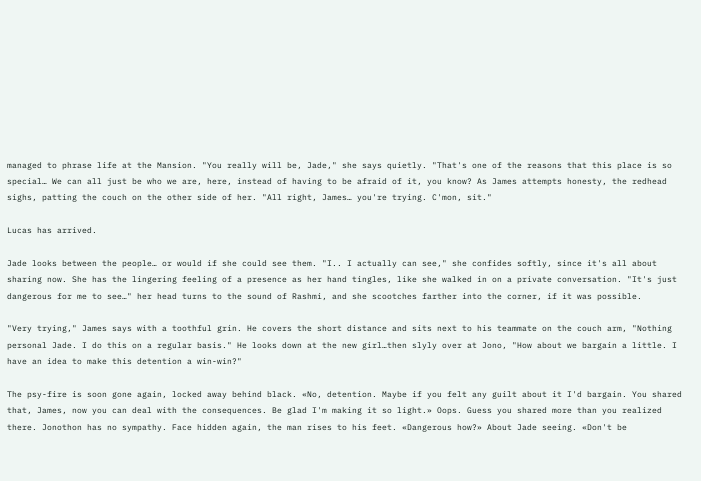managed to phrase life at the Mansion. "You really will be, Jade," she says quietly. "That's one of the reasons that this place is so special… We can all just be who we are, here, instead of having to be afraid of it, you know? As James attempts honesty, the redhead sighs, patting the couch on the other side of her. "All right, James… you're trying. C'mon, sit."

Lucas has arrived.

Jade looks between the people… or would if she could see them. "I.. I actually can see," she confides softly, since it's all about sharing now. She has the lingering feeling of a presence as her hand tingles, like she walked in on a private conversation. "It's just dangerous for me to see…" her head turns to the sound of Rashmi, and she scootches farther into the corner, if it was possible.

"Very trying," James says with a toothful grin. He covers the short distance and sits next to his teammate on the couch arm, "Nothing personal Jade. I do this on a regular basis." He looks down at the new girl…then slyly over at Jono, "How about we bargain a little. I have an idea to make this detention a win-win?"

The psy-fire is soon gone again, locked away behind black. «No, detention. Maybe if you felt any guilt about it I'd bargain. You shared that, James, now you can deal with the consequences. Be glad I'm making it so light.» Oops. Guess you shared more than you realized there. Jonothon has no sympathy. Face hidden again, the man rises to his feet. «Dangerous how?» About Jade seeing. «Don't be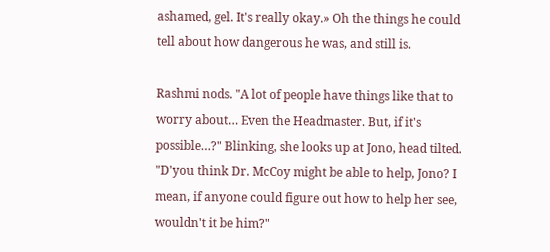ashamed, gel. It's really okay.» Oh the things he could tell about how dangerous he was, and still is.

Rashmi nods. "A lot of people have things like that to worry about… Even the Headmaster. But, if it's possible…?" Blinking, she looks up at Jono, head tilted. "D'you think Dr. McCoy might be able to help, Jono? I mean, if anyone could figure out how to help her see, wouldn't it be him?"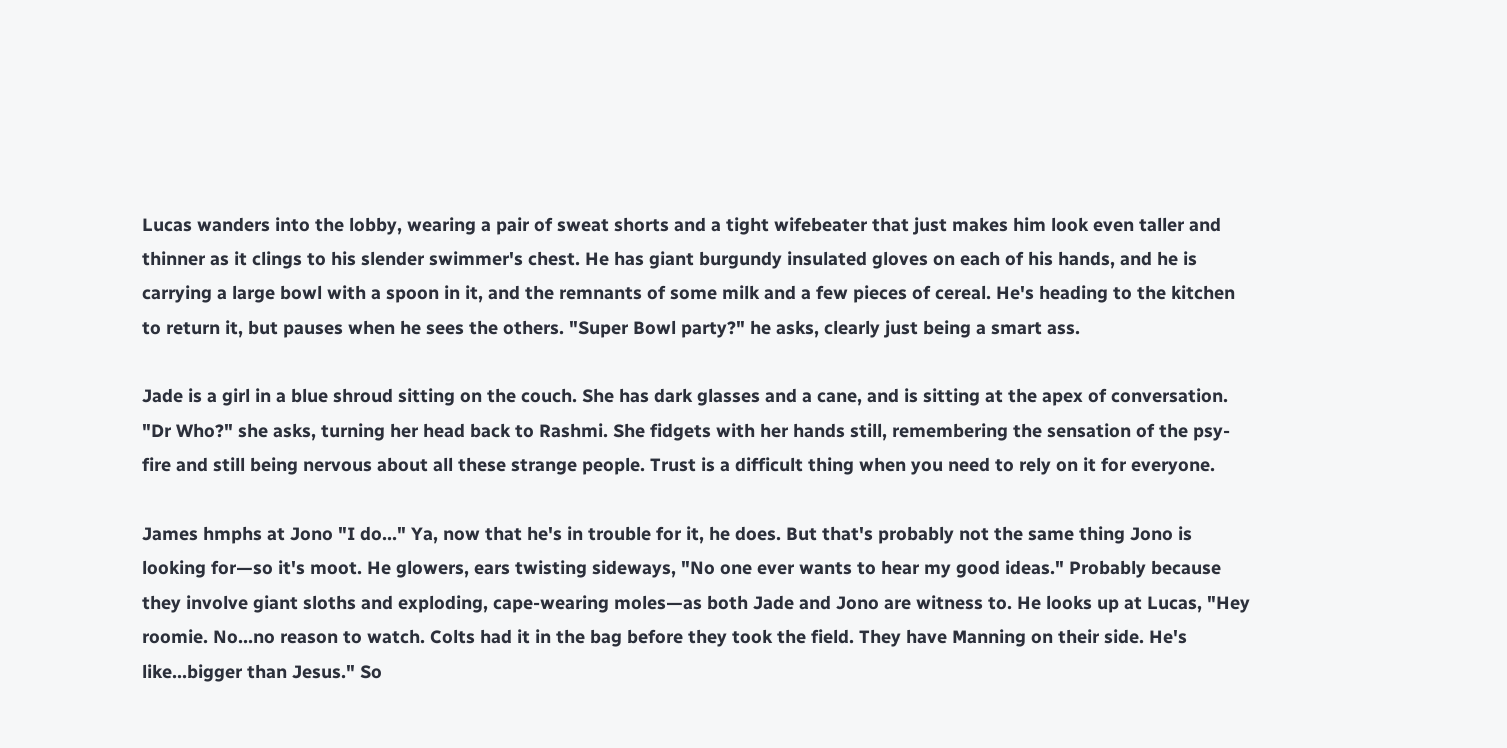Lucas wanders into the lobby, wearing a pair of sweat shorts and a tight wifebeater that just makes him look even taller and thinner as it clings to his slender swimmer's chest. He has giant burgundy insulated gloves on each of his hands, and he is carrying a large bowl with a spoon in it, and the remnants of some milk and a few pieces of cereal. He's heading to the kitchen to return it, but pauses when he sees the others. "Super Bowl party?" he asks, clearly just being a smart ass.

Jade is a girl in a blue shroud sitting on the couch. She has dark glasses and a cane, and is sitting at the apex of conversation. "Dr Who?" she asks, turning her head back to Rashmi. She fidgets with her hands still, remembering the sensation of the psy-fire and still being nervous about all these strange people. Trust is a difficult thing when you need to rely on it for everyone.

James hmphs at Jono "I do…" Ya, now that he's in trouble for it, he does. But that's probably not the same thing Jono is looking for—so it's moot. He glowers, ears twisting sideways, "No one ever wants to hear my good ideas." Probably because they involve giant sloths and exploding, cape-wearing moles—as both Jade and Jono are witness to. He looks up at Lucas, "Hey roomie. No…no reason to watch. Colts had it in the bag before they took the field. They have Manning on their side. He's like…bigger than Jesus." So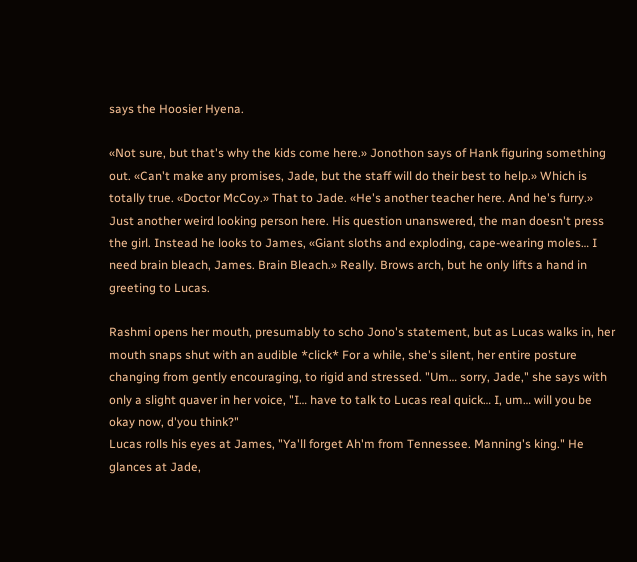says the Hoosier Hyena.

«Not sure, but that's why the kids come here.» Jonothon says of Hank figuring something out. «Can't make any promises, Jade, but the staff will do their best to help.» Which is totally true. «Doctor McCoy.» That to Jade. «He's another teacher here. And he's furry.» Just another weird looking person here. His question unanswered, the man doesn't press the girl. Instead he looks to James, «Giant sloths and exploding, cape-wearing moles… I need brain bleach, James. Brain Bleach.» Really. Brows arch, but he only lifts a hand in greeting to Lucas.

Rashmi opens her mouth, presumably to scho Jono's statement, but as Lucas walks in, her mouth snaps shut with an audible *click* For a while, she's silent, her entire posture changing from gently encouraging, to rigid and stressed. "Um… sorry, Jade," she says with only a slight quaver in her voice, "I… have to talk to Lucas real quick… I, um… will you be okay now, d'you think?"
Lucas rolls his eyes at James, "Ya'll forget Ah'm from Tennessee. Manning's king." He glances at Jade,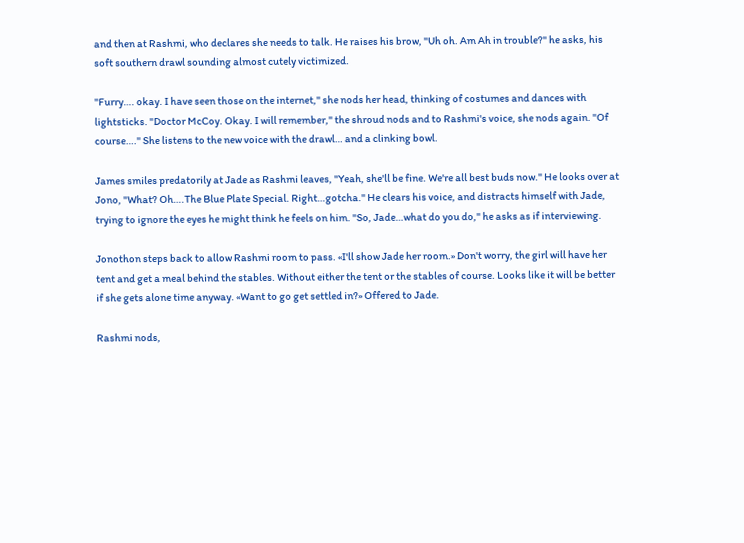and then at Rashmi, who declares she needs to talk. He raises his brow, "Uh oh. Am Ah in trouble?" he asks, his soft southern drawl sounding almost cutely victimized.

"Furry…. okay. I have seen those on the internet," she nods her head, thinking of costumes and dances with lightsticks. "Doctor McCoy. Okay. I will remember," the shroud nods and to Rashmi's voice, she nods again. "Of course…." She listens to the new voice with the drawl… and a clinking bowl.

James smiles predatorily at Jade as Rashmi leaves, "Yeah, she'll be fine. We're all best buds now." He looks over at Jono, "What? Oh….The Blue Plate Special. Right…gotcha." He clears his voice, and distracts himself with Jade, trying to ignore the eyes he might think he feels on him. "So, Jade…what do you do," he asks as if interviewing.

Jonothon steps back to allow Rashmi room to pass. «I'll show Jade her room.» Don't worry, the girl will have her tent and get a meal behind the stables. Without either the tent or the stables of course. Looks like it will be better if she gets alone time anyway. «Want to go get settled in?» Offered to Jade.

Rashmi nods,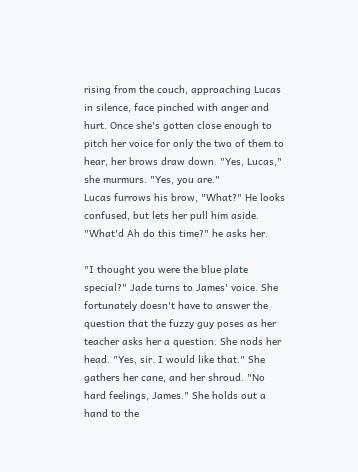rising from the couch, approaching Lucas in silence, face pinched with anger and hurt. Once she's gotten close enough to pitch her voice for only the two of them to hear, her brows draw down. "Yes, Lucas," she murmurs. "Yes, you are."
Lucas furrows his brow, "What?" He looks confused, but lets her pull him aside. "What'd Ah do this time?" he asks her.

"I thought you were the blue plate special?" Jade turns to James' voice. She fortunately doesn't have to answer the question that the fuzzy guy poses as her teacher asks her a question. She nods her head. "Yes, sir. I would like that." She gathers her cane, and her shroud. "No hard feelings, James." She holds out a hand to the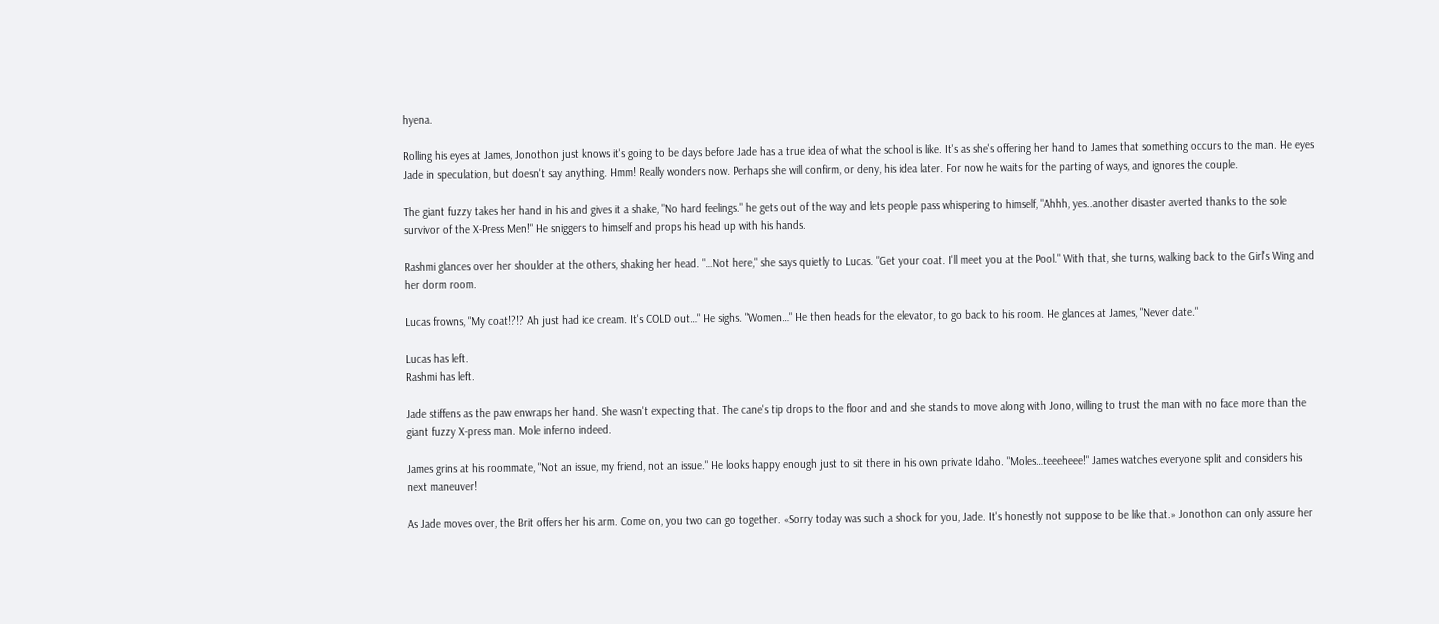hyena.

Rolling his eyes at James, Jonothon just knows it's going to be days before Jade has a true idea of what the school is like. It's as she's offering her hand to James that something occurs to the man. He eyes Jade in speculation, but doesn't say anything. Hmm! Really wonders now. Perhaps she will confirm, or deny, his idea later. For now he waits for the parting of ways, and ignores the couple.

The giant fuzzy takes her hand in his and gives it a shake, "No hard feelings." he gets out of the way and lets people pass whispering to himself, "Ahhh, yes..another disaster averted thanks to the sole survivor of the X-Press Men!" He sniggers to himself and props his head up with his hands.

Rashmi glances over her shoulder at the others, shaking her head. "…Not here," she says quietly to Lucas. "Get your coat. I'll meet you at the Pool." With that, she turns, walking back to the Girl's Wing and her dorm room.

Lucas frowns, "My coat!?!? Ah just had ice cream. It's COLD out…" He sighs. "Women…" He then heads for the elevator, to go back to his room. He glances at James, "Never date."

Lucas has left.
Rashmi has left.

Jade stiffens as the paw enwraps her hand. She wasn't expecting that. The cane's tip drops to the floor and and she stands to move along with Jono, willing to trust the man with no face more than the giant fuzzy X-press man. Mole inferno indeed.

James grins at his roommate, "Not an issue, my friend, not an issue." He looks happy enough just to sit there in his own private Idaho. "Moles…teeeheee!" James watches everyone split and considers his next maneuver!

As Jade moves over, the Brit offers her his arm. Come on, you two can go together. «Sorry today was such a shock for you, Jade. It's honestly not suppose to be like that.» Jonothon can only assure her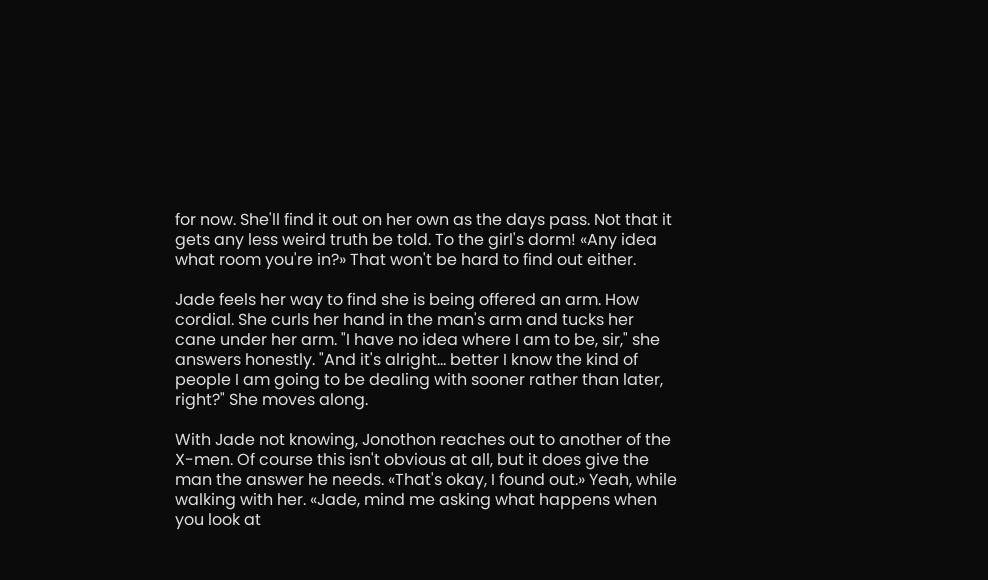for now. She'll find it out on her own as the days pass. Not that it gets any less weird truth be told. To the girl's dorm! «Any idea what room you're in?» That won't be hard to find out either.

Jade feels her way to find she is being offered an arm. How cordial. She curls her hand in the man's arm and tucks her cane under her arm. "I have no idea where I am to be, sir," she answers honestly. "And it's alright… better I know the kind of people I am going to be dealing with sooner rather than later, right?" She moves along.

With Jade not knowing, Jonothon reaches out to another of the X-men. Of course this isn't obvious at all, but it does give the man the answer he needs. «That's okay, I found out.» Yeah, while walking with her. «Jade, mind me asking what happens when you look at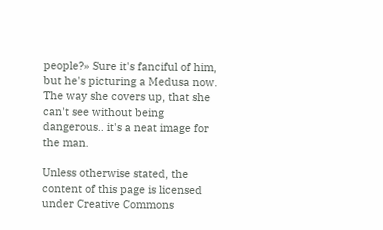people?» Sure it's fanciful of him, but he's picturing a Medusa now. The way she covers up, that she can't see without being dangerous.. it's a neat image for the man.

Unless otherwise stated, the content of this page is licensed under Creative Commons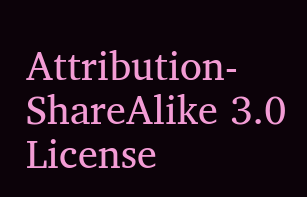Attribution-ShareAlike 3.0 License